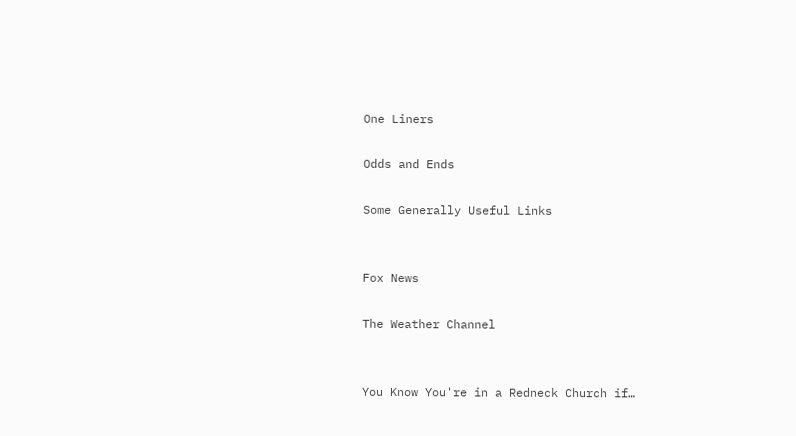One Liners

Odds and Ends

Some Generally Useful Links


Fox News

The Weather Channel


You Know You're in a Redneck Church if…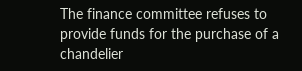The finance committee refuses to provide funds for the purchase of a chandelier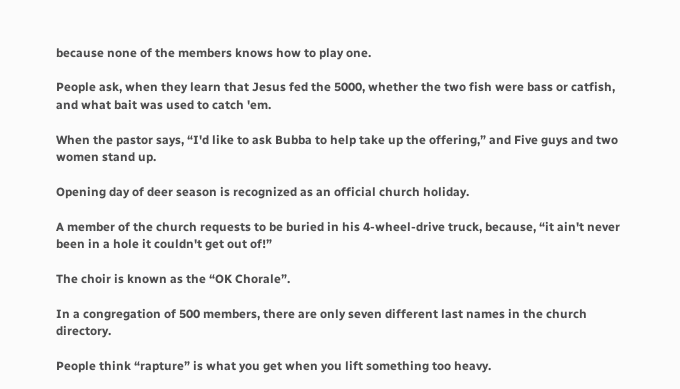because none of the members knows how to play one.

People ask, when they learn that Jesus fed the 5000, whether the two fish were bass or catfish, and what bait was used to catch 'em.

When the pastor says, “I'd like to ask Bubba to help take up the offering,” and Five guys and two women stand up.

Opening day of deer season is recognized as an official church holiday.

A member of the church requests to be buried in his 4-wheel-drive truck, because, “it ain't never been in a hole it couldn't get out of!”

The choir is known as the “OK Chorale”.

In a congregation of 500 members, there are only seven different last names in the church directory.

People think “rapture” is what you get when you lift something too heavy.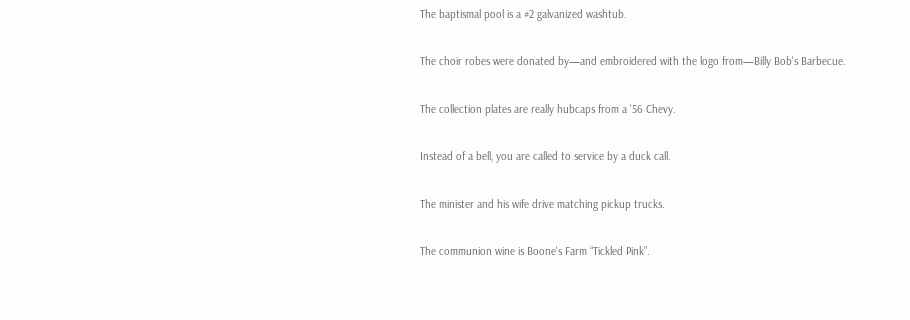The baptismal pool is a #2 galvanized washtub.

The choir robes were donated by—and embroidered with the logo from—Billy Bob's Barbecue.

The collection plates are really hubcaps from a '56 Chevy.

Instead of a bell, you are called to service by a duck call.

The minister and his wife drive matching pickup trucks.

The communion wine is Boone's Farm “Tickled Pink”.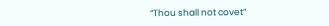“Thou shall not covet”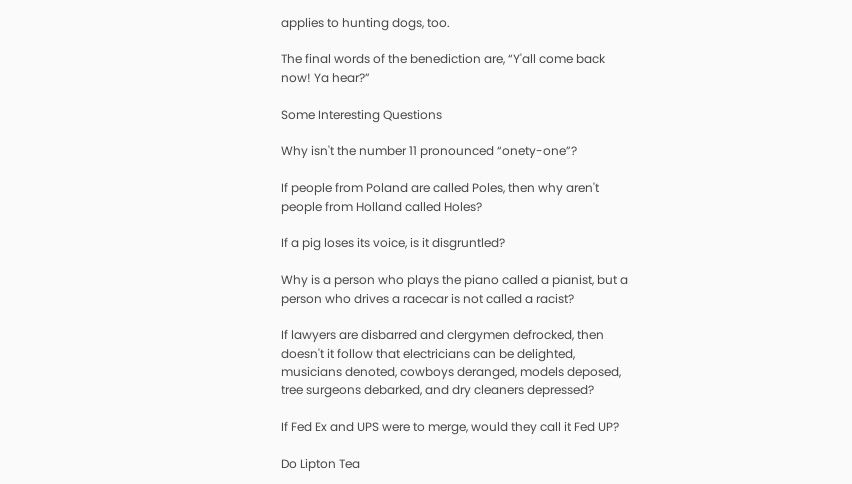applies to hunting dogs, too.

The final words of the benediction are, “Y'all come back now! Ya hear?”

Some Interesting Questions

Why isn't the number 11 pronounced “onety-one”?

If people from Poland are called Poles, then why aren't people from Holland called Holes?

If a pig loses its voice, is it disgruntled?

Why is a person who plays the piano called a pianist, but a person who drives a racecar is not called a racist?

If lawyers are disbarred and clergymen defrocked, then doesn't it follow that electricians can be delighted, musicians denoted, cowboys deranged, models deposed, tree surgeons debarked, and dry cleaners depressed?

If Fed Ex and UPS were to merge, would they call it Fed UP?

Do Lipton Tea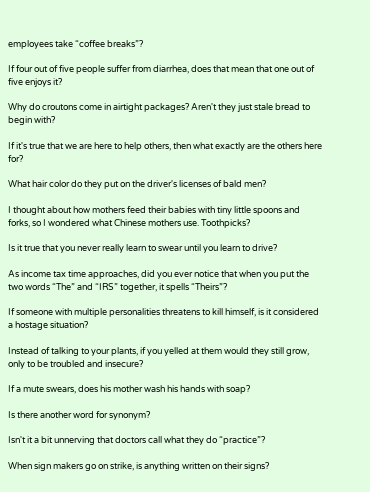employees take “coffee breaks”?

If four out of five people suffer from diarrhea, does that mean that one out of five enjoys it?

Why do croutons come in airtight packages? Aren't they just stale bread to begin with?

If it's true that we are here to help others, then what exactly are the others here for?

What hair color do they put on the driver's licenses of bald men?

I thought about how mothers feed their babies with tiny little spoons and forks, so I wondered what Chinese mothers use. Toothpicks?

Is it true that you never really learn to swear until you learn to drive?

As income tax time approaches, did you ever notice that when you put the two words “The” and “IRS” together, it spells “Theirs”?

If someone with multiple personalities threatens to kill himself, is it considered a hostage situation?

Instead of talking to your plants, if you yelled at them would they still grow, only to be troubled and insecure?

If a mute swears, does his mother wash his hands with soap?

Is there another word for synonym?

Isn't it a bit unnerving that doctors call what they do “practice”?

When sign makers go on strike, is anything written on their signs?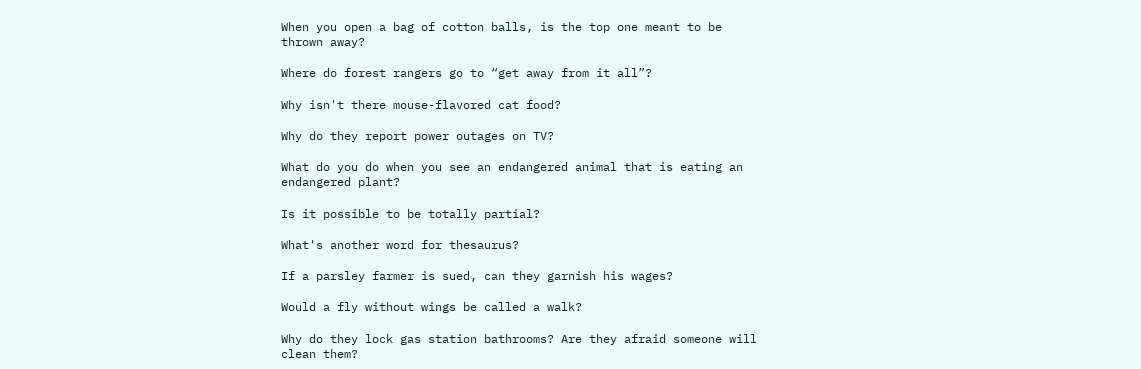When you open a bag of cotton balls, is the top one meant to be thrown away?

Where do forest rangers go to “get away from it all”?

Why isn't there mouse-flavored cat food?

Why do they report power outages on TV?

What do you do when you see an endangered animal that is eating an endangered plant?

Is it possible to be totally partial?

What's another word for thesaurus?

If a parsley farmer is sued, can they garnish his wages?

Would a fly without wings be called a walk?

Why do they lock gas station bathrooms? Are they afraid someone will clean them?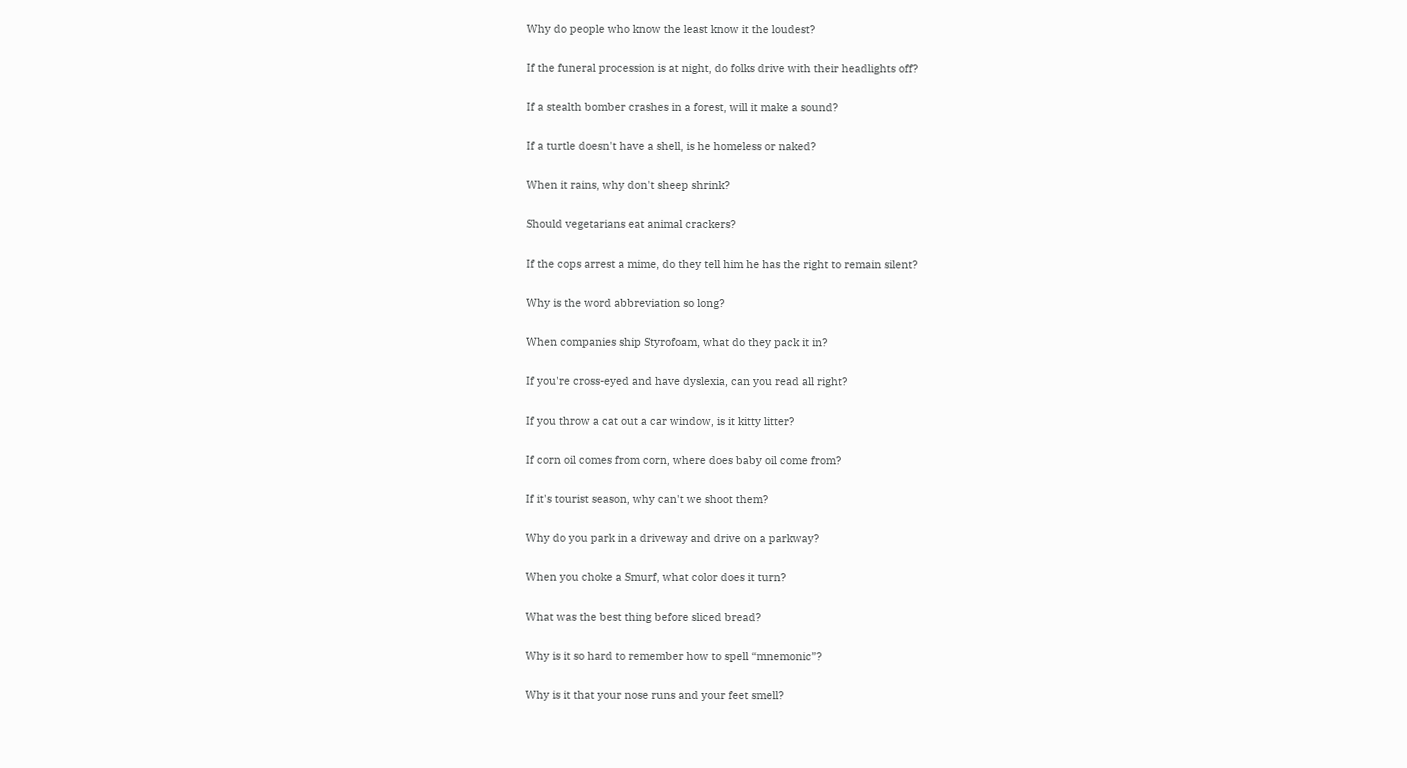Why do people who know the least know it the loudest?

If the funeral procession is at night, do folks drive with their headlights off?

If a stealth bomber crashes in a forest, will it make a sound?

If a turtle doesn't have a shell, is he homeless or naked?

When it rains, why don't sheep shrink?

Should vegetarians eat animal crackers?

If the cops arrest a mime, do they tell him he has the right to remain silent?

Why is the word abbreviation so long?

When companies ship Styrofoam, what do they pack it in?

If you're cross-eyed and have dyslexia, can you read all right?

If you throw a cat out a car window, is it kitty litter?

If corn oil comes from corn, where does baby oil come from?

If it's tourist season, why can't we shoot them?

Why do you park in a driveway and drive on a parkway?

When you choke a Smurf, what color does it turn?

What was the best thing before sliced bread?

Why is it so hard to remember how to spell “mnemonic”?

Why is it that your nose runs and your feet smell?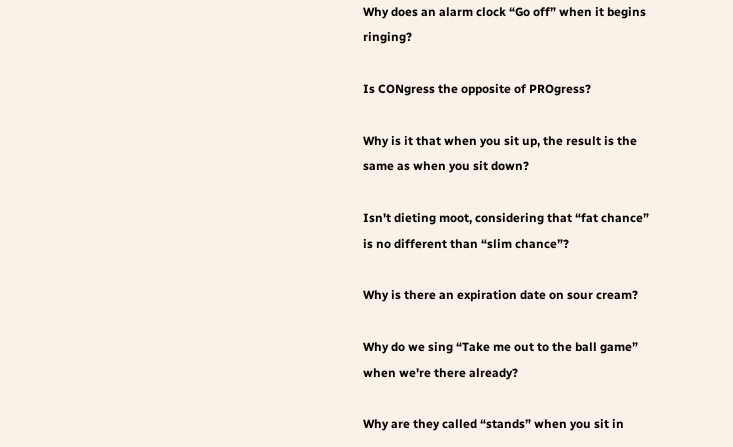Why does an alarm clock “Go off” when it begins ringing?

Is CONgress the opposite of PROgress?

Why is it that when you sit up, the result is the same as when you sit down?

Isn't dieting moot, considering that “fat chance” is no different than “slim chance”?

Why is there an expiration date on sour cream?

Why do we sing “Take me out to the ball game” when we're there already?

Why are they called “stands” when you sit in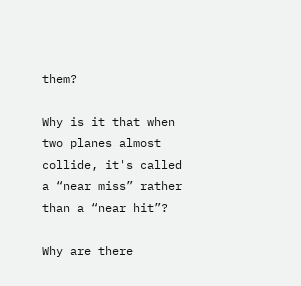them?

Why is it that when two planes almost collide, it's called a “near miss” rather than a “near hit”?

Why are there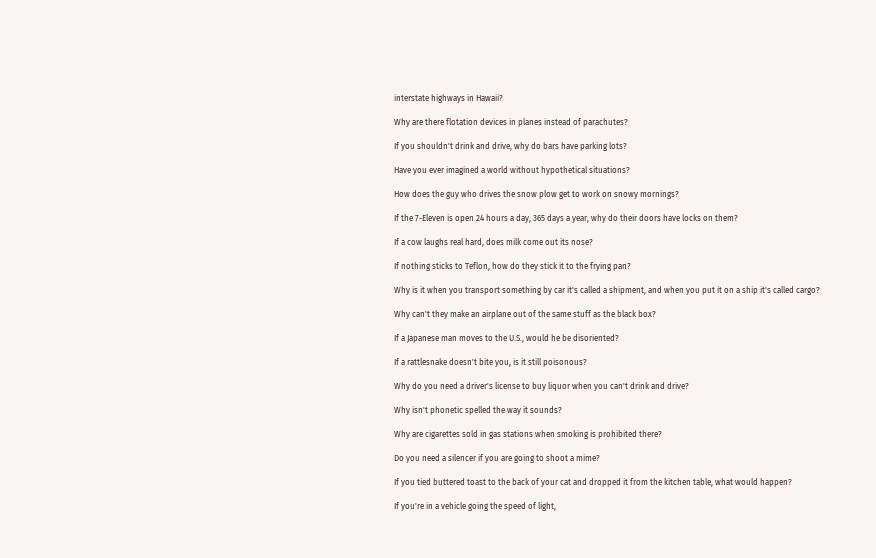interstate highways in Hawaii?

Why are there flotation devices in planes instead of parachutes?

If you shouldn't drink and drive, why do bars have parking lots?

Have you ever imagined a world without hypothetical situations?

How does the guy who drives the snow plow get to work on snowy mornings?

If the 7-Eleven is open 24 hours a day, 365 days a year, why do their doors have locks on them?

If a cow laughs real hard, does milk come out its nose?

If nothing sticks to Teflon, how do they stick it to the frying pan?

Why is it when you transport something by car it's called a shipment, and when you put it on a ship it's called cargo?

Why can't they make an airplane out of the same stuff as the black box?

If a Japanese man moves to the U.S., would he be disoriented?

If a rattlesnake doesn't bite you, is it still poisonous?

Why do you need a driver's license to buy liquor when you can't drink and drive?

Why isn't phonetic spelled the way it sounds?

Why are cigarettes sold in gas stations when smoking is prohibited there?

Do you need a silencer if you are going to shoot a mime?

If you tied buttered toast to the back of your cat and dropped it from the kitchen table, what would happen?

If you're in a vehicle going the speed of light,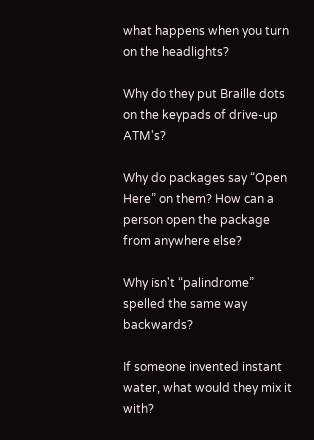what happens when you turn on the headlights?

Why do they put Braille dots on the keypads of drive-up ATM's?

Why do packages say “Open Here” on them? How can a person open the package from anywhere else?

Why isn't “palindrome” spelled the same way backwards?

If someone invented instant water, what would they mix it with?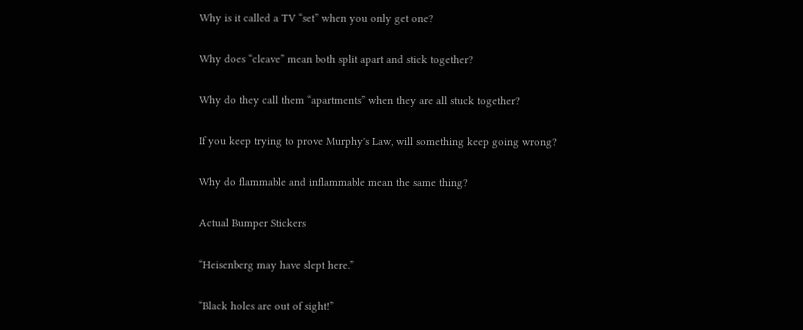Why is it called a TV “set” when you only get one?

Why does “cleave” mean both split apart and stick together?

Why do they call them “apartments” when they are all stuck together?

If you keep trying to prove Murphy's Law, will something keep going wrong?

Why do flammable and inflammable mean the same thing?

Actual Bumper Stickers

“Heisenberg may have slept here.”

“Black holes are out of sight!”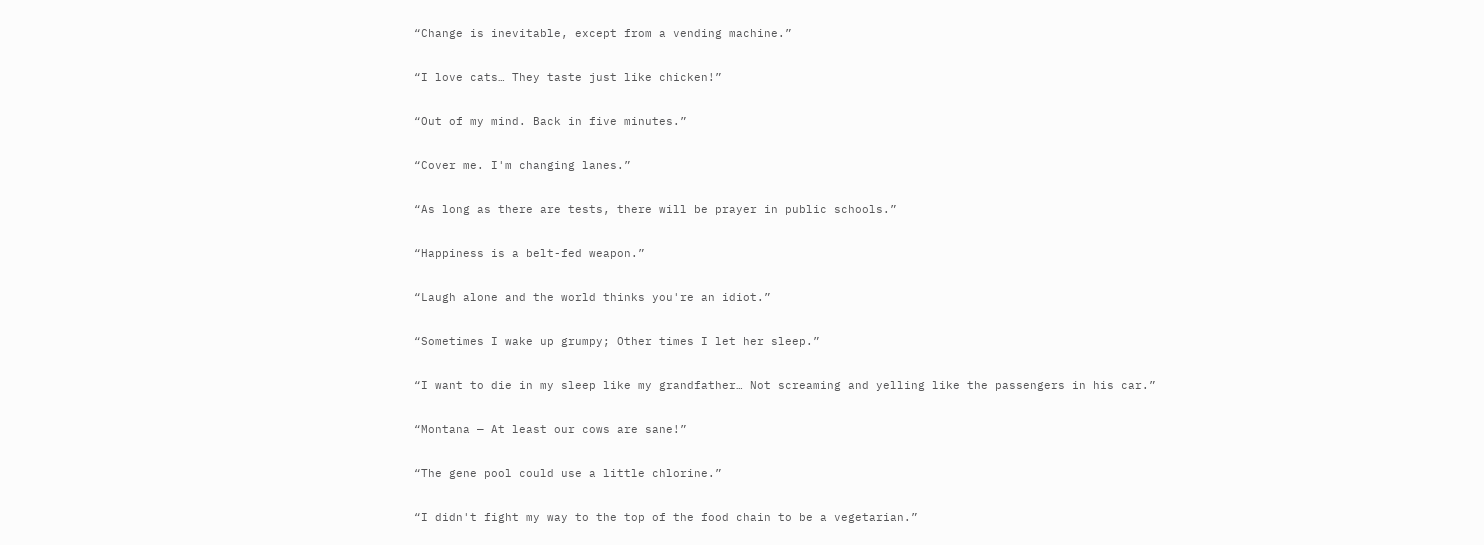“Change is inevitable, except from a vending machine.”

“I love cats… They taste just like chicken!”

“Out of my mind. Back in five minutes.”

“Cover me. I'm changing lanes.”

“As long as there are tests, there will be prayer in public schools.”

“Happiness is a belt-fed weapon.”

“Laugh alone and the world thinks you're an idiot.”

“Sometimes I wake up grumpy; Other times I let her sleep.”

“I want to die in my sleep like my grandfather… Not screaming and yelling like the passengers in his car.”

“Montana — At least our cows are sane!”

“The gene pool could use a little chlorine.”

“I didn't fight my way to the top of the food chain to be a vegetarian.”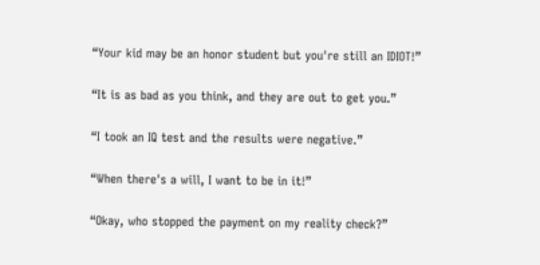“Your kid may be an honor student but you're still an IDIOT!”

“It is as bad as you think, and they are out to get you.”

“I took an IQ test and the results were negative.”

“When there's a will, I want to be in it!”

“Okay, who stopped the payment on my reality check?”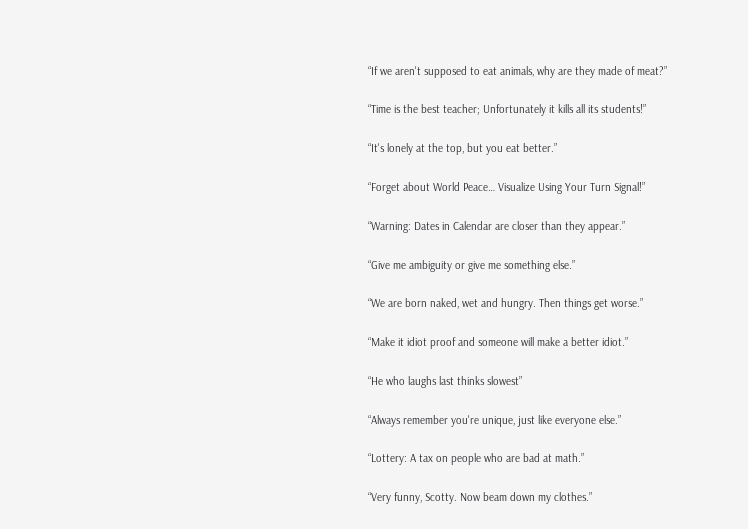“If we aren't supposed to eat animals, why are they made of meat?”

“Time is the best teacher; Unfortunately it kills all its students!”

“It's lonely at the top, but you eat better.”

“Forget about World Peace… Visualize Using Your Turn Signal!”

“Warning: Dates in Calendar are closer than they appear.”

“Give me ambiguity or give me something else.”

“We are born naked, wet and hungry. Then things get worse.”

“Make it idiot proof and someone will make a better idiot.”

“He who laughs last thinks slowest”

“Always remember you're unique, just like everyone else.”

“Lottery: A tax on people who are bad at math.”

“Very funny, Scotty. Now beam down my clothes.”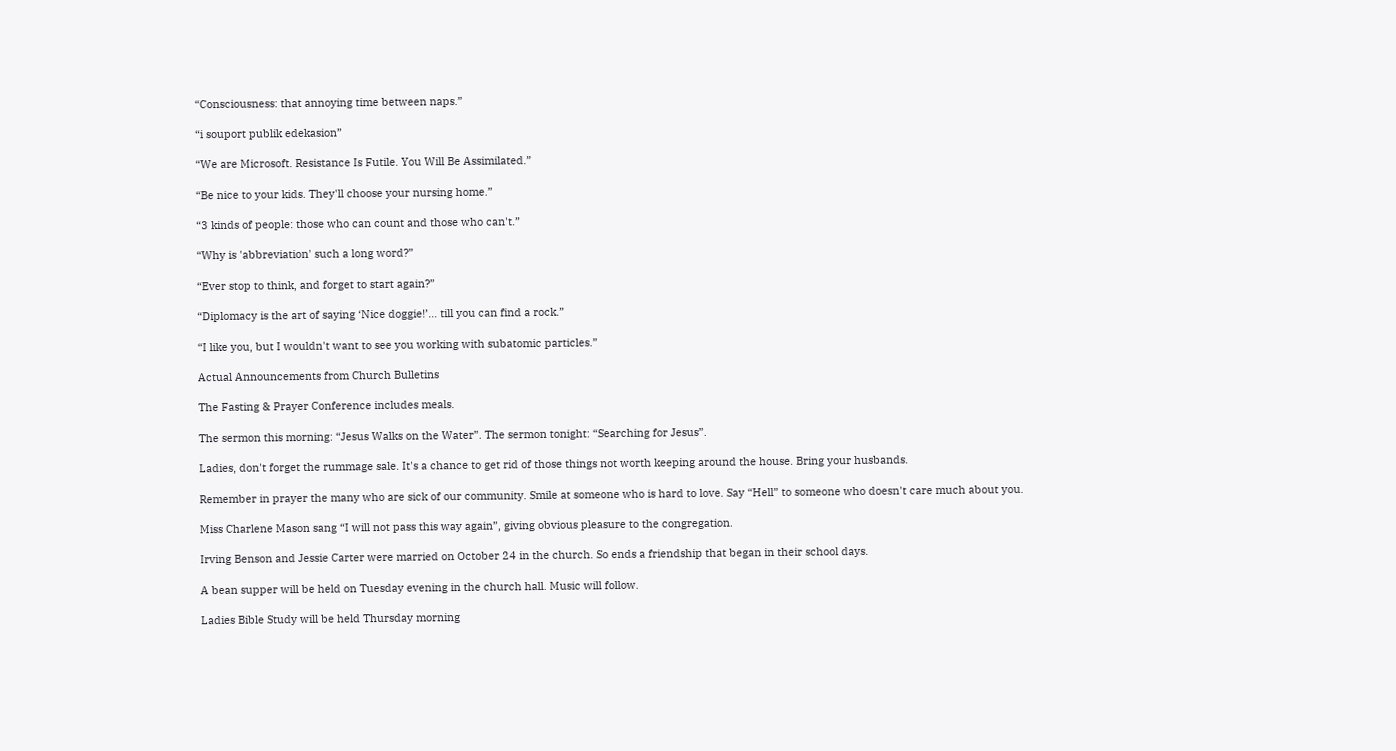“Consciousness: that annoying time between naps.”

“i souport publik edekasion”

“We are Microsoft. Resistance Is Futile. You Will Be Assimilated.”

“Be nice to your kids. They'll choose your nursing home.”

“3 kinds of people: those who can count and those who can't.”

“Why is 'abbreviation' such a long word?”

“Ever stop to think, and forget to start again?”

“Diplomacy is the art of saying ‘Nice doggie!’… till you can find a rock.”

“I like you, but I wouldn't want to see you working with subatomic particles.”

Actual Announcements from Church Bulletins

The Fasting & Prayer Conference includes meals.

The sermon this morning: “Jesus Walks on the Water”. The sermon tonight: “Searching for Jesus”.

Ladies, don't forget the rummage sale. It's a chance to get rid of those things not worth keeping around the house. Bring your husbands.

Remember in prayer the many who are sick of our community. Smile at someone who is hard to love. Say “Hell” to someone who doesn't care much about you.

Miss Charlene Mason sang “I will not pass this way again”, giving obvious pleasure to the congregation.

Irving Benson and Jessie Carter were married on October 24 in the church. So ends a friendship that began in their school days.

A bean supper will be held on Tuesday evening in the church hall. Music will follow.

Ladies Bible Study will be held Thursday morning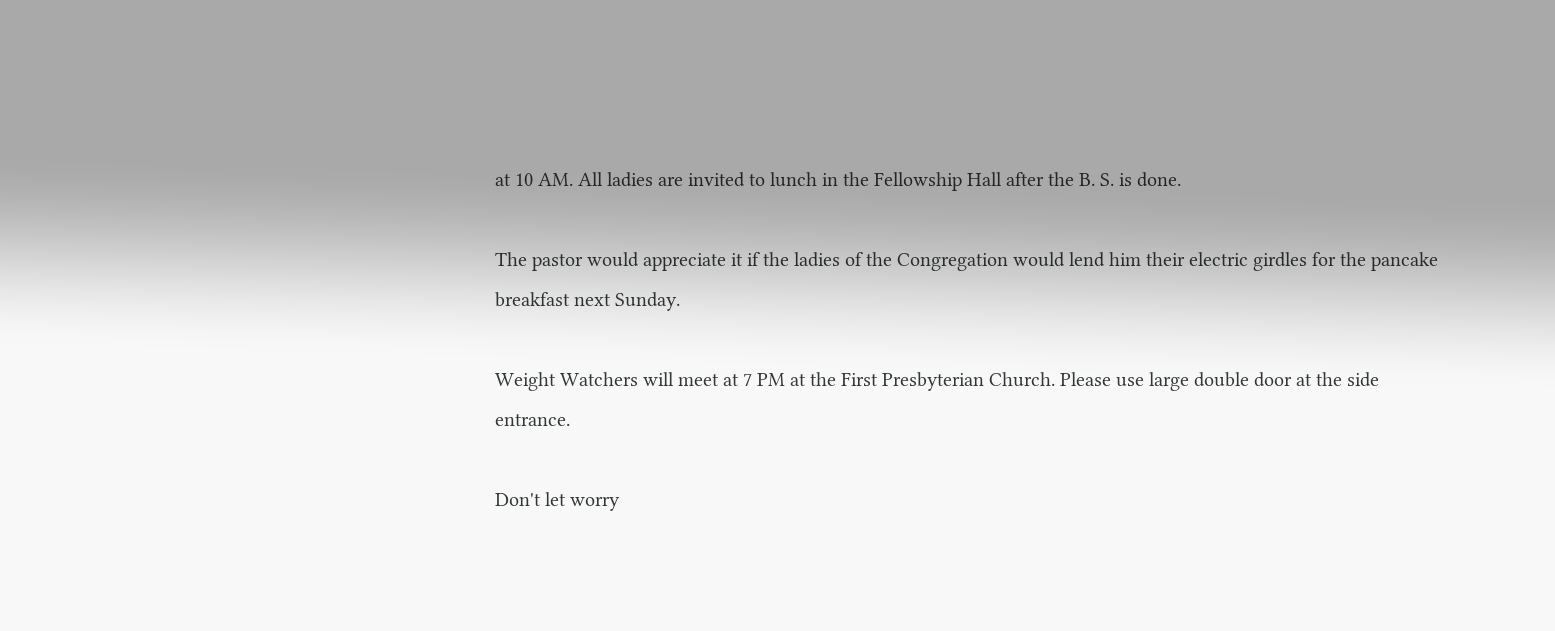at 10 AM. All ladies are invited to lunch in the Fellowship Hall after the B. S. is done.

The pastor would appreciate it if the ladies of the Congregation would lend him their electric girdles for the pancake breakfast next Sunday.

Weight Watchers will meet at 7 PM at the First Presbyterian Church. Please use large double door at the side entrance.

Don't let worry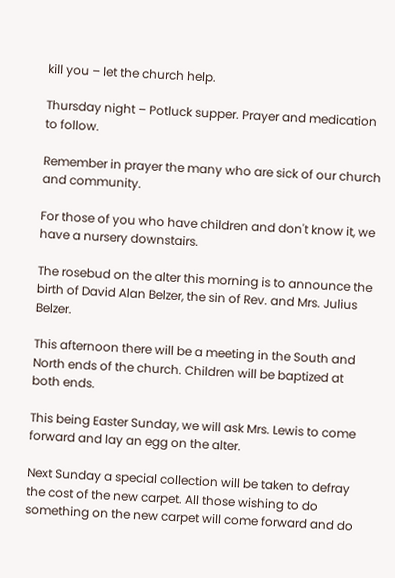kill you – let the church help.

Thursday night – Potluck supper. Prayer and medication to follow.

Remember in prayer the many who are sick of our church and community.

For those of you who have children and don't know it, we have a nursery downstairs.

The rosebud on the alter this morning is to announce the birth of David Alan Belzer, the sin of Rev. and Mrs. Julius Belzer.

This afternoon there will be a meeting in the South and North ends of the church. Children will be baptized at both ends.

This being Easter Sunday, we will ask Mrs. Lewis to come forward and lay an egg on the alter.

Next Sunday a special collection will be taken to defray the cost of the new carpet. All those wishing to do something on the new carpet will come forward and do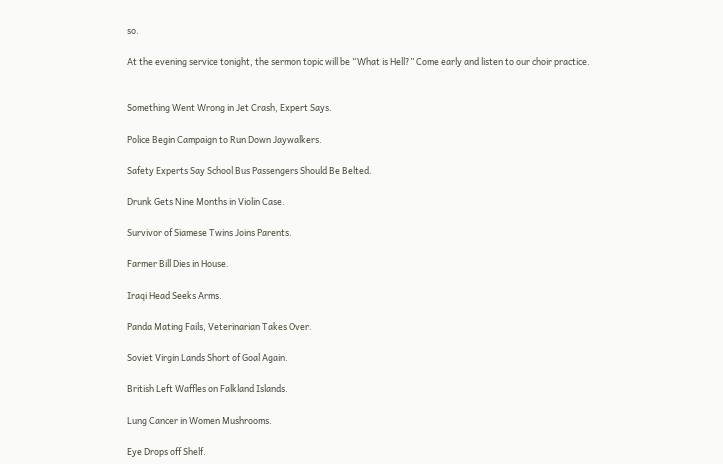so.

At the evening service tonight, the sermon topic will be “What is Hell?” Come early and listen to our choir practice.


Something Went Wrong in Jet Crash, Expert Says.

Police Begin Campaign to Run Down Jaywalkers.

Safety Experts Say School Bus Passengers Should Be Belted.

Drunk Gets Nine Months in Violin Case.

Survivor of Siamese Twins Joins Parents.

Farmer Bill Dies in House.

Iraqi Head Seeks Arms.

Panda Mating Fails, Veterinarian Takes Over.

Soviet Virgin Lands Short of Goal Again.

British Left Waffles on Falkland Islands.

Lung Cancer in Women Mushrooms.

Eye Drops off Shelf.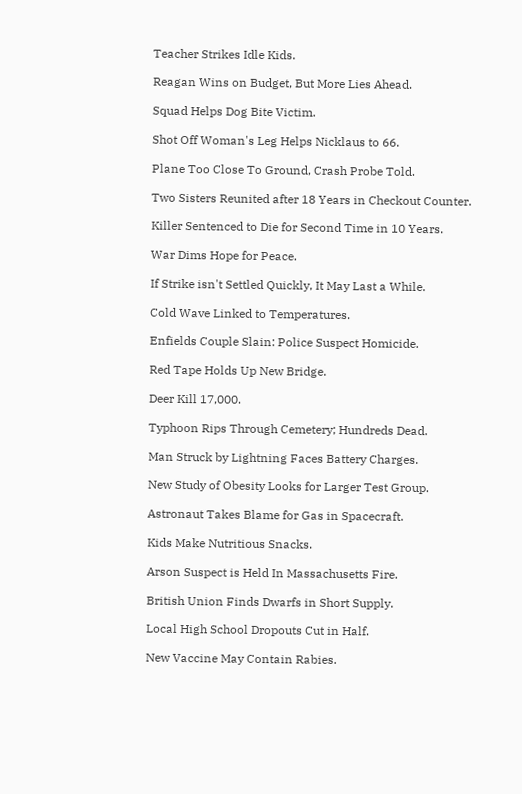Teacher Strikes Idle Kids.

Reagan Wins on Budget, But More Lies Ahead.

Squad Helps Dog Bite Victim.

Shot Off Woman's Leg Helps Nicklaus to 66.

Plane Too Close To Ground, Crash Probe Told.

Two Sisters Reunited after 18 Years in Checkout Counter.

Killer Sentenced to Die for Second Time in 10 Years.

War Dims Hope for Peace.

If Strike isn't Settled Quickly, It May Last a While.

Cold Wave Linked to Temperatures.

Enfields Couple Slain: Police Suspect Homicide.

Red Tape Holds Up New Bridge.

Deer Kill 17,000.

Typhoon Rips Through Cemetery; Hundreds Dead.

Man Struck by Lightning Faces Battery Charges.

New Study of Obesity Looks for Larger Test Group.

Astronaut Takes Blame for Gas in Spacecraft.

Kids Make Nutritious Snacks.

Arson Suspect is Held In Massachusetts Fire.

British Union Finds Dwarfs in Short Supply.

Local High School Dropouts Cut in Half.

New Vaccine May Contain Rabies.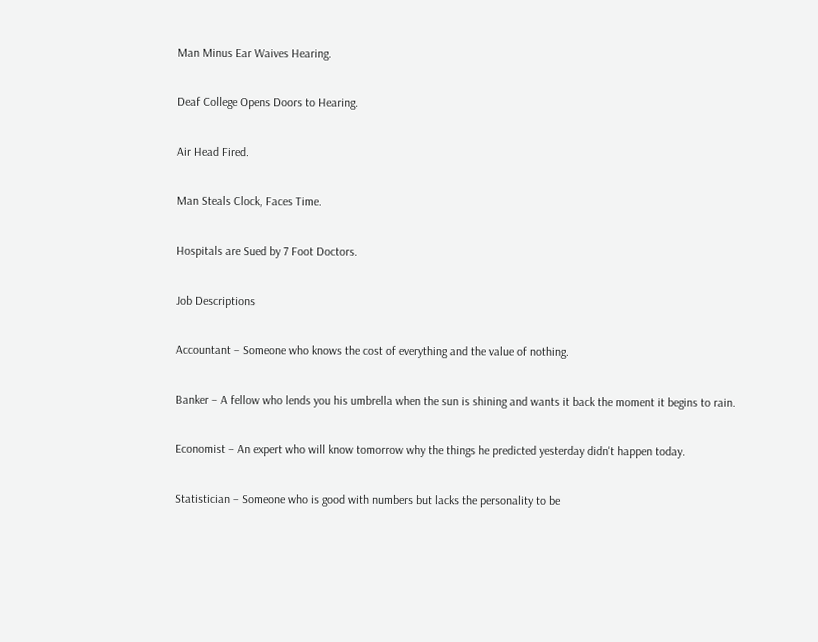Man Minus Ear Waives Hearing.

Deaf College Opens Doors to Hearing.

Air Head Fired.

Man Steals Clock, Faces Time.

Hospitals are Sued by 7 Foot Doctors.

Job Descriptions

Accountant – Someone who knows the cost of everything and the value of nothing.

Banker – A fellow who lends you his umbrella when the sun is shining and wants it back the moment it begins to rain.

Economist – An expert who will know tomorrow why the things he predicted yesterday didn't happen today.

Statistician – Someone who is good with numbers but lacks the personality to be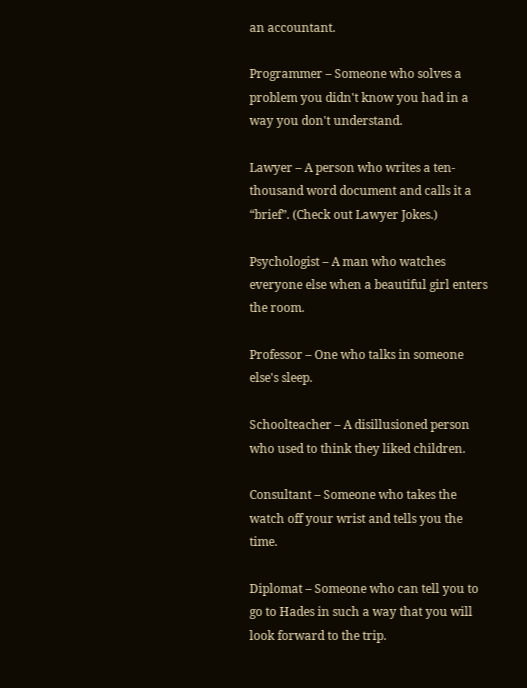an accountant.

Programmer – Someone who solves a problem you didn't know you had in a way you don't understand.

Lawyer – A person who writes a ten-thousand word document and calls it a “brief”. (Check out Lawyer Jokes.)

Psychologist – A man who watches everyone else when a beautiful girl enters the room.

Professor – One who talks in someone else's sleep.

Schoolteacher – A disillusioned person who used to think they liked children.

Consultant – Someone who takes the watch off your wrist and tells you the time.

Diplomat – Someone who can tell you to go to Hades in such a way that you will look forward to the trip.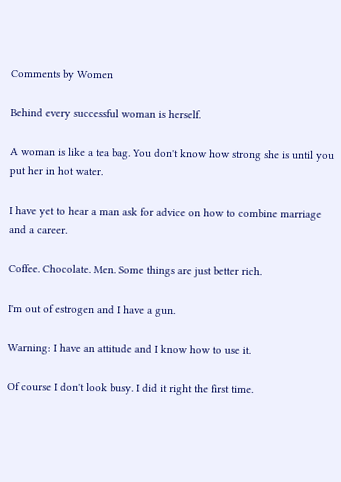Comments by Women

Behind every successful woman is herself.

A woman is like a tea bag. You don't know how strong she is until you put her in hot water.

I have yet to hear a man ask for advice on how to combine marriage and a career.

Coffee. Chocolate. Men. Some things are just better rich.

I'm out of estrogen and I have a gun.

Warning: I have an attitude and I know how to use it.

Of course I don't look busy. I did it right the first time.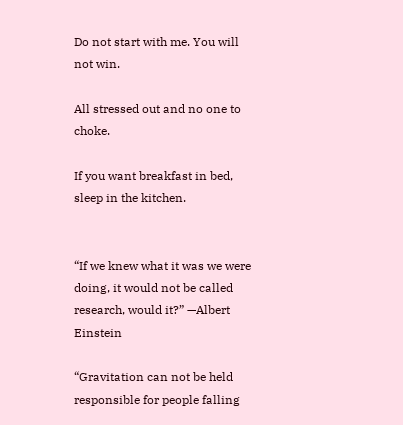Do not start with me. You will not win.

All stressed out and no one to choke.

If you want breakfast in bed, sleep in the kitchen.


“If we knew what it was we were doing, it would not be called research, would it?” —Albert Einstein

“Gravitation can not be held responsible for people falling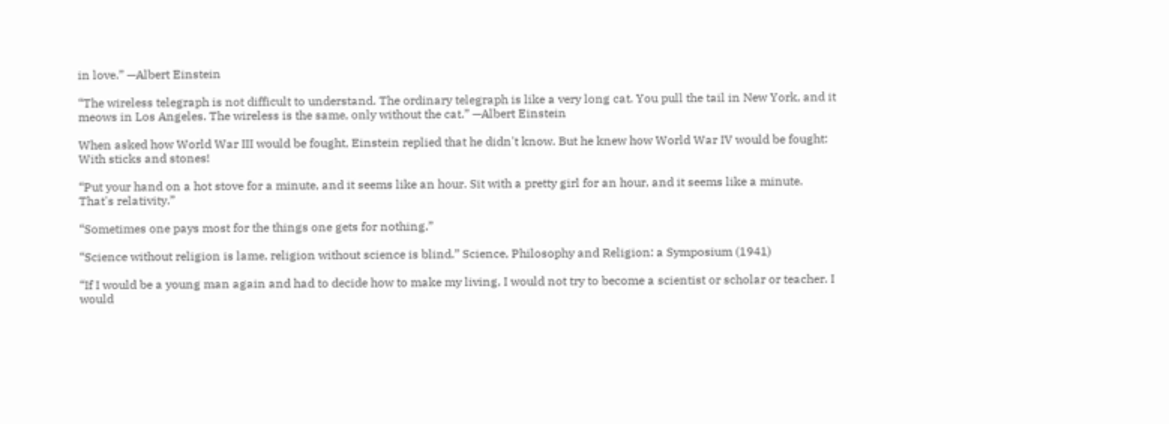in love.” —Albert Einstein

“The wireless telegraph is not difficult to understand. The ordinary telegraph is like a very long cat. You pull the tail in New York, and it meows in Los Angeles. The wireless is the same, only without the cat.” —Albert Einstein

When asked how World War III would be fought, Einstein replied that he didn't know. But he knew how World War IV would be fought: With sticks and stones!

“Put your hand on a hot stove for a minute, and it seems like an hour. Sit with a pretty girl for an hour, and it seems like a minute. That's relativity.”

“Sometimes one pays most for the things one gets for nothing.”

“Science without religion is lame, religion without science is blind.” Science, Philosophy and Religion: a Symposium (1941)

“If I would be a young man again and had to decide how to make my living, I would not try to become a scientist or scholar or teacher. I would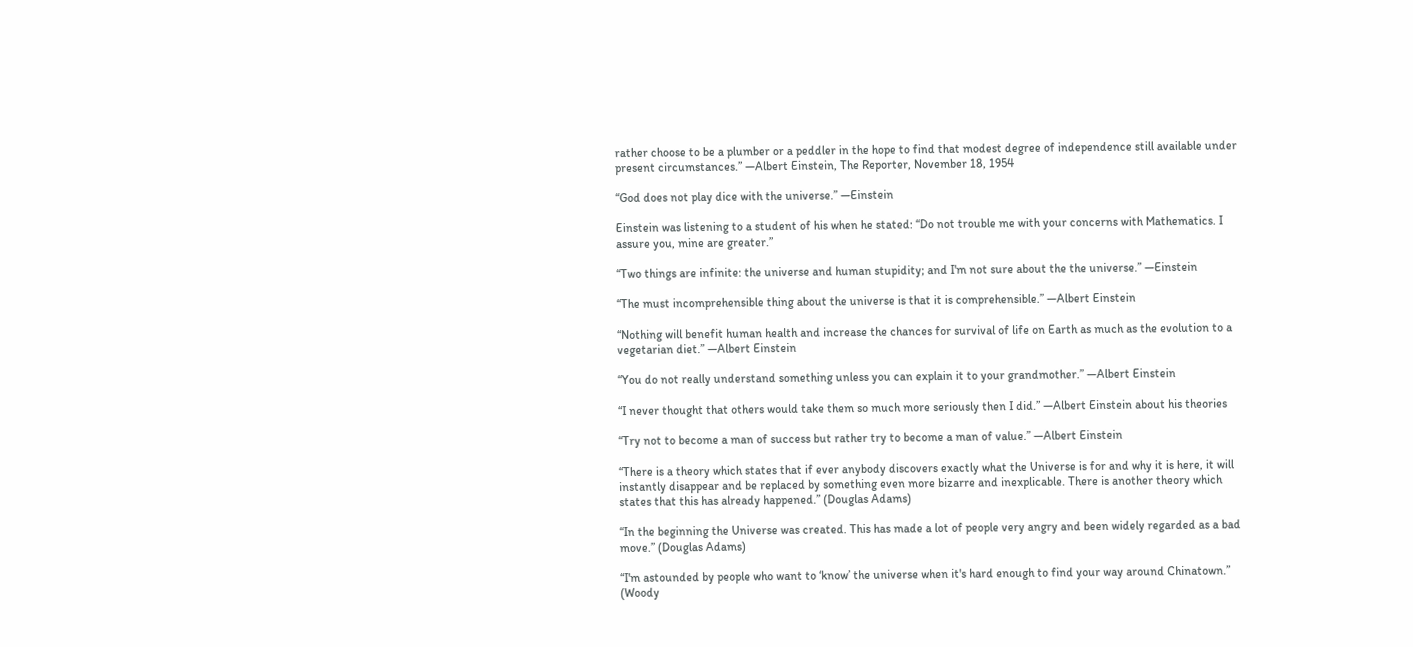rather choose to be a plumber or a peddler in the hope to find that modest degree of independence still available under present circumstances.” —Albert Einstein, The Reporter, November 18, 1954

“God does not play dice with the universe.” —Einstein

Einstein was listening to a student of his when he stated: “Do not trouble me with your concerns with Mathematics. I assure you, mine are greater.”

“Two things are infinite: the universe and human stupidity; and I'm not sure about the the universe.” —Einstein

“The must incomprehensible thing about the universe is that it is comprehensible.” —Albert Einstein

“Nothing will benefit human health and increase the chances for survival of life on Earth as much as the evolution to a vegetarian diet.” —Albert Einstein

“You do not really understand something unless you can explain it to your grandmother.” —Albert Einstein

“I never thought that others would take them so much more seriously then I did.” —Albert Einstein about his theories

“Try not to become a man of success but rather try to become a man of value.” —Albert Einstein

“There is a theory which states that if ever anybody discovers exactly what the Universe is for and why it is here, it will instantly disappear and be replaced by something even more bizarre and inexplicable. There is another theory which states that this has already happened.” (Douglas Adams)

“In the beginning the Universe was created. This has made a lot of people very angry and been widely regarded as a bad move.” (Douglas Adams)

“I'm astounded by people who want to ‘know’ the universe when it's hard enough to find your way around Chinatown.” (Woody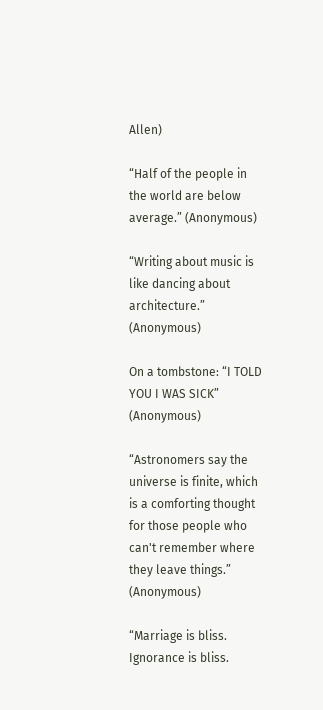Allen)

“Half of the people in the world are below average.” (Anonymous)

“Writing about music is like dancing about architecture.” (Anonymous)

On a tombstone: “I TOLD YOU I WAS SICK” (Anonymous)

“Astronomers say the universe is finite, which is a comforting thought for those people who can't remember where they leave things.” (Anonymous)

“Marriage is bliss. Ignorance is bliss.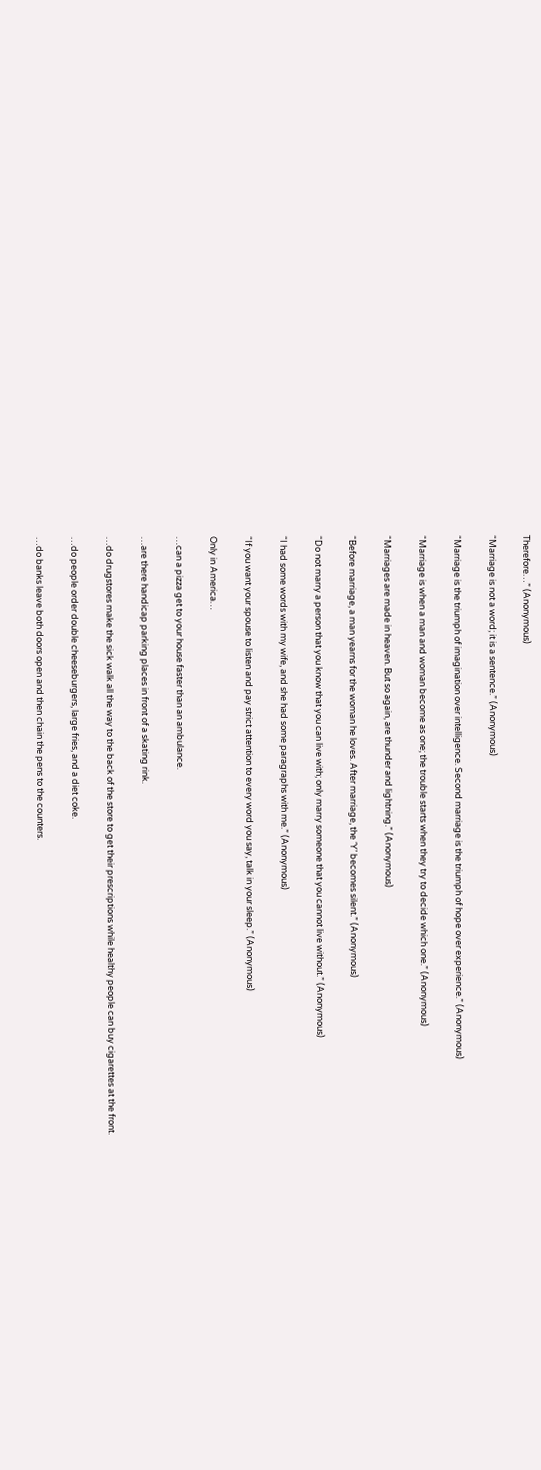Therefore…” (Anonymous)

“Marriage is not a word; it is a sentence.” (Anonymous)

“Marriage is the triumph of imagination over intelligence. Second marriage is the triumph of hope over experience.” (Anonymous)

“Marriage is when a man and woman become as one; the trouble starts when they try to decide which one.” (Anonymous)

“Marriages are made in heaven. But so again, are thunder and lightning.” (Anonymous)

“Before marriage, a man yearns for the woman he loves. After marriage, the ‘Y’ becomes silent.” (Anonymous)

“Do not marry a person that you know that you can live with; only marry someone that you cannot live without.” (Anonymous)

“I had some words with my wife, and she had some paragraphs with me.” (Anonymous)

“If you want your spouse to listen and pay strict attention to every word you say, talk in your sleep.” (Anonymous)

Only in America…

…can a pizza get to your house faster than an ambulance.

…are there handicap parking places in front of a skating rink.

…do drugstores make the sick walk all the way to the back of the store to get their prescriptions while healthy people can buy cigarettes at the front.

…do people order double cheeseburgers, large fries, and a diet coke.

…do banks leave both doors open and then chain the pens to the counters.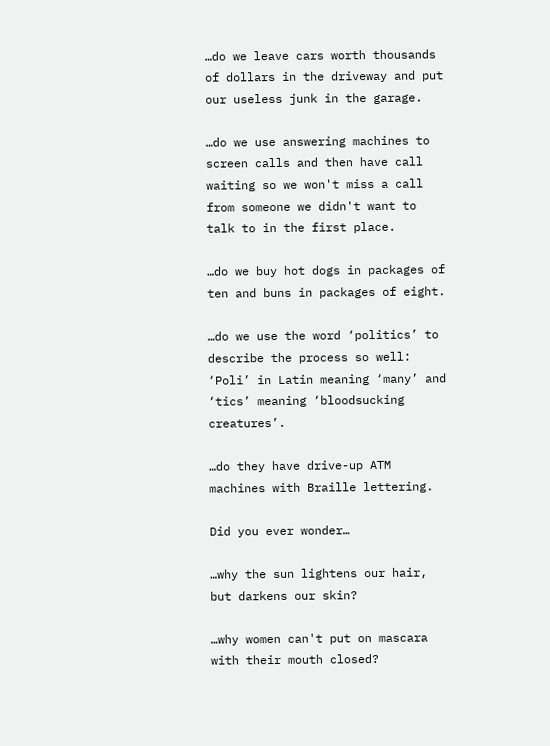…do we leave cars worth thousands of dollars in the driveway and put our useless junk in the garage.

…do we use answering machines to screen calls and then have call waiting so we won't miss a call from someone we didn't want to talk to in the first place.

…do we buy hot dogs in packages of ten and buns in packages of eight.

…do we use the word ‘politics’ to describe the process so well: ‘Poli’ in Latin meaning ‘many’ and ‘tics’ meaning ‘bloodsucking creatures’.

…do they have drive-up ATM machines with Braille lettering.

Did you ever wonder…

…why the sun lightens our hair, but darkens our skin?

…why women can't put on mascara with their mouth closed?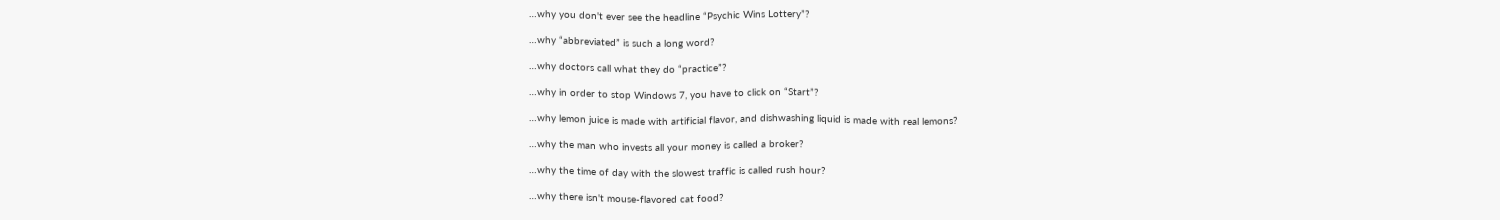…why you don't ever see the headline “Psychic Wins Lottery”?

…why “abbreviated” is such a long word?

…why doctors call what they do “practice”?

…why in order to stop Windows 7, you have to click on “Start”?

…why lemon juice is made with artificial flavor, and dishwashing liquid is made with real lemons?

…why the man who invests all your money is called a broker?

…why the time of day with the slowest traffic is called rush hour?

…why there isn't mouse-flavored cat food?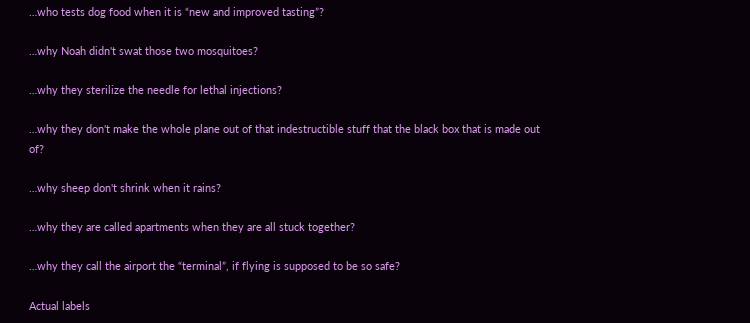…who tests dog food when it is “new and improved tasting”?

…why Noah didn't swat those two mosquitoes?

…why they sterilize the needle for lethal injections?

…why they don't make the whole plane out of that indestructible stuff that the black box that is made out of?

…why sheep don't shrink when it rains?

…why they are called apartments when they are all stuck together?

…why they call the airport the “terminal”, if flying is supposed to be so safe?

Actual labels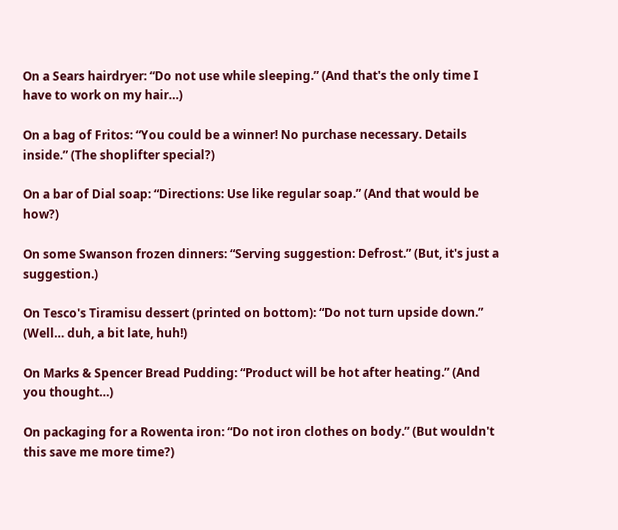On a Sears hairdryer: “Do not use while sleeping.” (And that's the only time I have to work on my hair…)

On a bag of Fritos: “You could be a winner! No purchase necessary. Details inside.” (The shoplifter special?)

On a bar of Dial soap: “Directions: Use like regular soap.” (And that would be how?)

On some Swanson frozen dinners: “Serving suggestion: Defrost.” (But, it's just a suggestion.)

On Tesco's Tiramisu dessert (printed on bottom): “Do not turn upside down.” (Well… duh, a bit late, huh!)

On Marks & Spencer Bread Pudding: “Product will be hot after heating.” (And you thought…)

On packaging for a Rowenta iron: “Do not iron clothes on body.” (But wouldn't this save me more time?)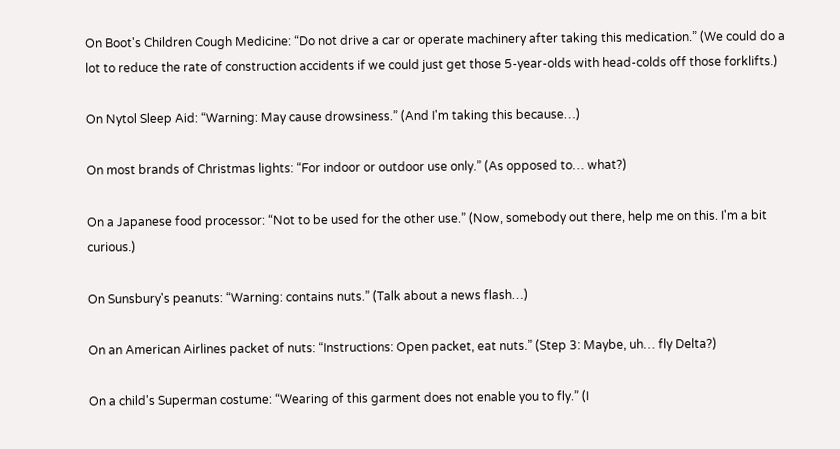On Boot's Children Cough Medicine: “Do not drive a car or operate machinery after taking this medication.” (We could do a lot to reduce the rate of construction accidents if we could just get those 5-year-olds with head-colds off those forklifts.)

On Nytol Sleep Aid: “Warning: May cause drowsiness.” (And I'm taking this because…)

On most brands of Christmas lights: “For indoor or outdoor use only.” (As opposed to… what?)

On a Japanese food processor: “Not to be used for the other use.” (Now, somebody out there, help me on this. I'm a bit curious.)

On Sunsbury's peanuts: “Warning: contains nuts.” (Talk about a news flash…)

On an American Airlines packet of nuts: “Instructions: Open packet, eat nuts.” (Step 3: Maybe, uh… fly Delta?)

On a child's Superman costume: “Wearing of this garment does not enable you to fly.” (I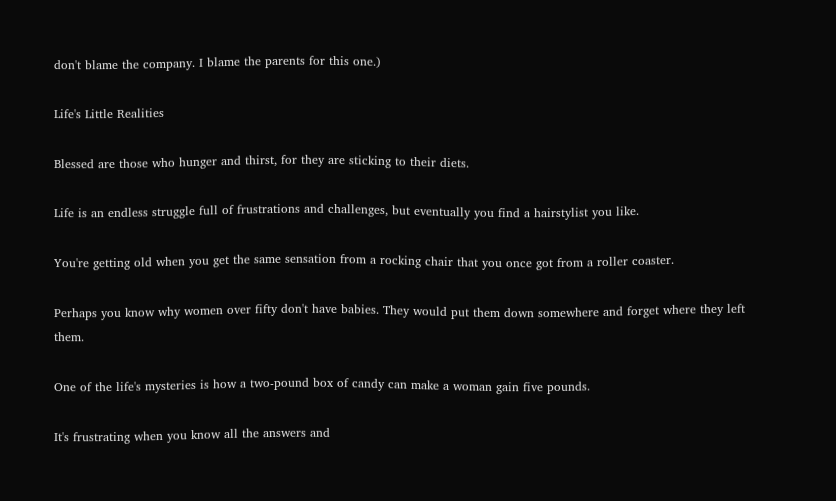don't blame the company. I blame the parents for this one.)

Life's Little Realities

Blessed are those who hunger and thirst, for they are sticking to their diets.

Life is an endless struggle full of frustrations and challenges, but eventually you find a hairstylist you like.

You're getting old when you get the same sensation from a rocking chair that you once got from a roller coaster.

Perhaps you know why women over fifty don't have babies. They would put them down somewhere and forget where they left them.

One of the life's mysteries is how a two-pound box of candy can make a woman gain five pounds.

It's frustrating when you know all the answers and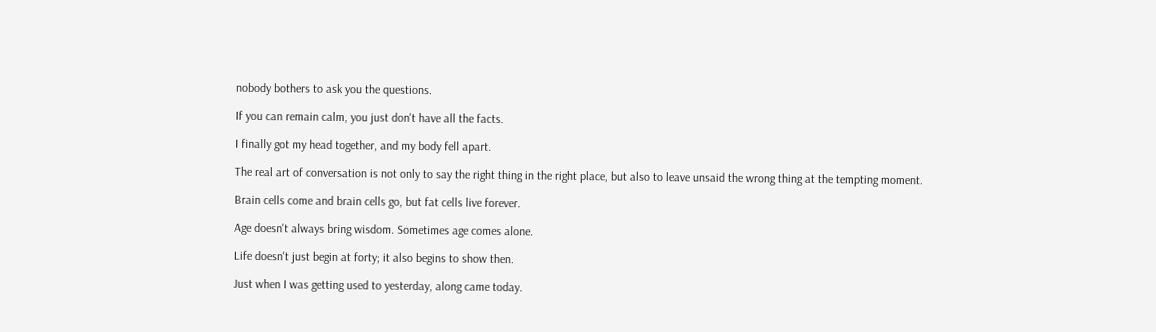nobody bothers to ask you the questions.

If you can remain calm, you just don't have all the facts.

I finally got my head together, and my body fell apart.

The real art of conversation is not only to say the right thing in the right place, but also to leave unsaid the wrong thing at the tempting moment.

Brain cells come and brain cells go, but fat cells live forever.

Age doesn't always bring wisdom. Sometimes age comes alone.

Life doesn't just begin at forty; it also begins to show then.

Just when I was getting used to yesterday, along came today.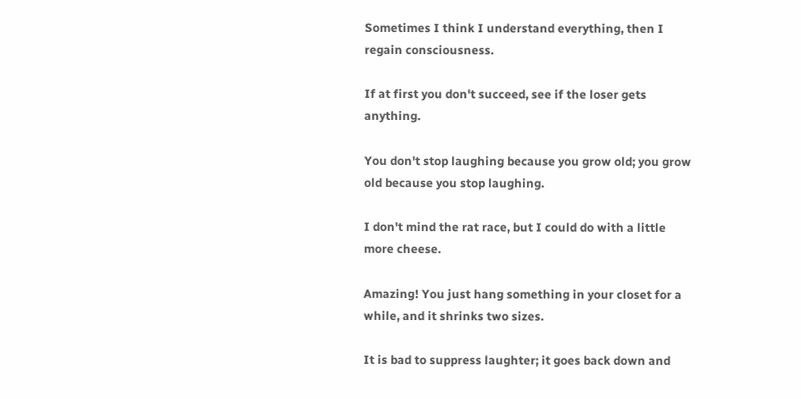Sometimes I think I understand everything, then I regain consciousness.

If at first you don't succeed, see if the loser gets anything.

You don't stop laughing because you grow old; you grow old because you stop laughing.

I don't mind the rat race, but I could do with a little more cheese.

Amazing! You just hang something in your closet for a while, and it shrinks two sizes.

It is bad to suppress laughter; it goes back down and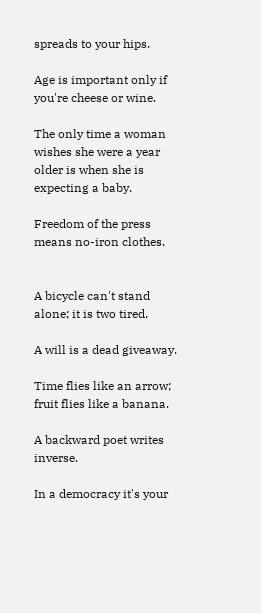spreads to your hips.

Age is important only if you're cheese or wine.

The only time a woman wishes she were a year older is when she is expecting a baby.

Freedom of the press means no-iron clothes.


A bicycle can't stand alone; it is two tired.

A will is a dead giveaway.

Time flies like an arrow; fruit flies like a banana.

A backward poet writes inverse.

In a democracy it's your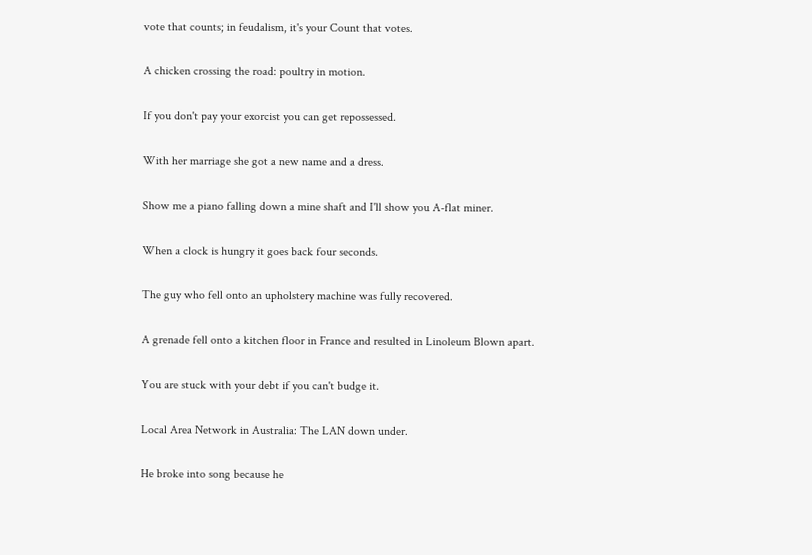vote that counts; in feudalism, it's your Count that votes.

A chicken crossing the road: poultry in motion.

If you don't pay your exorcist you can get repossessed.

With her marriage she got a new name and a dress.

Show me a piano falling down a mine shaft and I'll show you A-flat miner.

When a clock is hungry it goes back four seconds.

The guy who fell onto an upholstery machine was fully recovered.

A grenade fell onto a kitchen floor in France and resulted in Linoleum Blown apart.

You are stuck with your debt if you can't budge it.

Local Area Network in Australia: The LAN down under.

He broke into song because he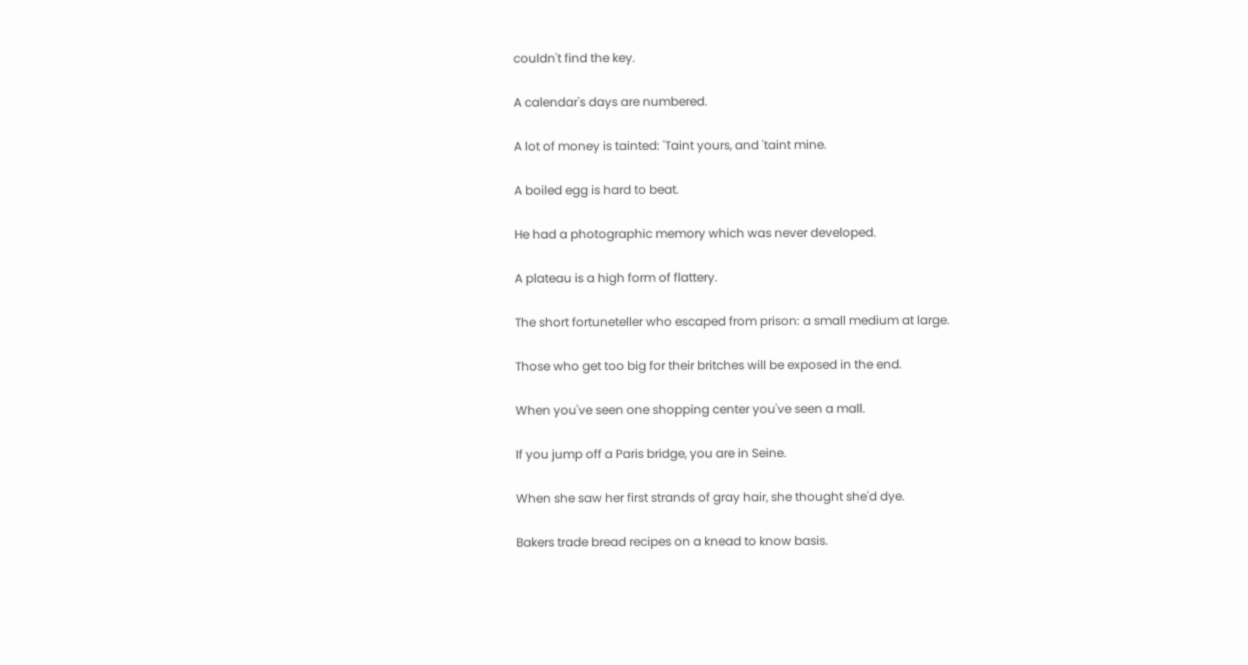couldn't find the key.

A calendar's days are numbered.

A lot of money is tainted: 'Taint yours, and 'taint mine.

A boiled egg is hard to beat.

He had a photographic memory which was never developed.

A plateau is a high form of flattery.

The short fortuneteller who escaped from prison: a small medium at large.

Those who get too big for their britches will be exposed in the end.

When you've seen one shopping center you've seen a mall.

If you jump off a Paris bridge, you are in Seine.

When she saw her first strands of gray hair, she thought she'd dye.

Bakers trade bread recipes on a knead to know basis.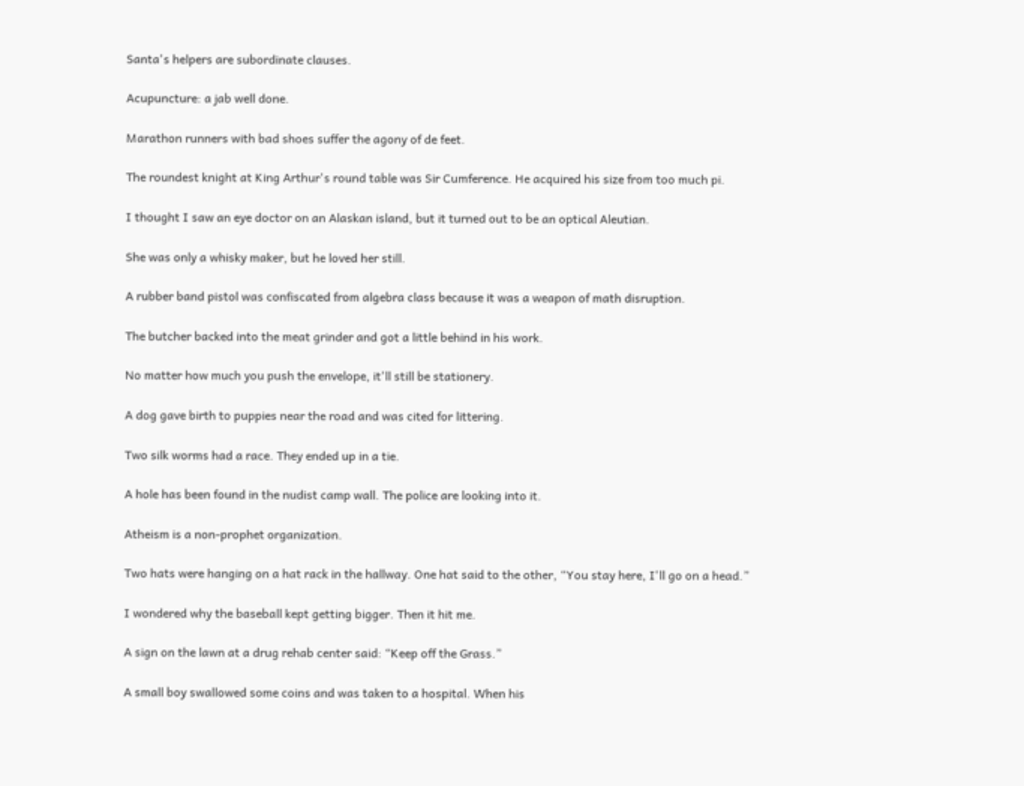Santa's helpers are subordinate clauses.

Acupuncture: a jab well done.

Marathon runners with bad shoes suffer the agony of de feet.

The roundest knight at King Arthur's round table was Sir Cumference. He acquired his size from too much pi.

I thought I saw an eye doctor on an Alaskan island, but it turned out to be an optical Aleutian.

She was only a whisky maker, but he loved her still.

A rubber band pistol was confiscated from algebra class because it was a weapon of math disruption.

The butcher backed into the meat grinder and got a little behind in his work.

No matter how much you push the envelope, it'll still be stationery.

A dog gave birth to puppies near the road and was cited for littering.

Two silk worms had a race. They ended up in a tie.

A hole has been found in the nudist camp wall. The police are looking into it.

Atheism is a non-prophet organization.

Two hats were hanging on a hat rack in the hallway. One hat said to the other, “You stay here, I'll go on a head.”

I wondered why the baseball kept getting bigger. Then it hit me.

A sign on the lawn at a drug rehab center said: “Keep off the Grass.”

A small boy swallowed some coins and was taken to a hospital. When his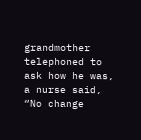grandmother telephoned to ask how he was, a nurse said, “No change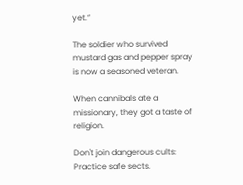yet.”

The soldier who survived mustard gas and pepper spray is now a seasoned veteran.

When cannibals ate a missionary, they got a taste of religion.

Don't join dangerous cults: Practice safe sects.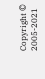Copyright © 2005-2021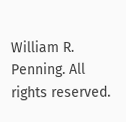William R. Penning. All rights reserved.